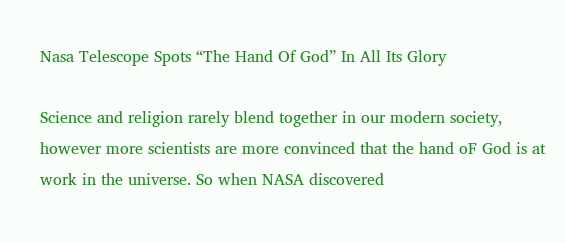Nasa Telescope Spots “The Hand Of God” In All Its Glory

Science and religion rarely blend together in our modern society, however more scientists are more convinced that the hand oF God is at work in the universe. So when NASA discovered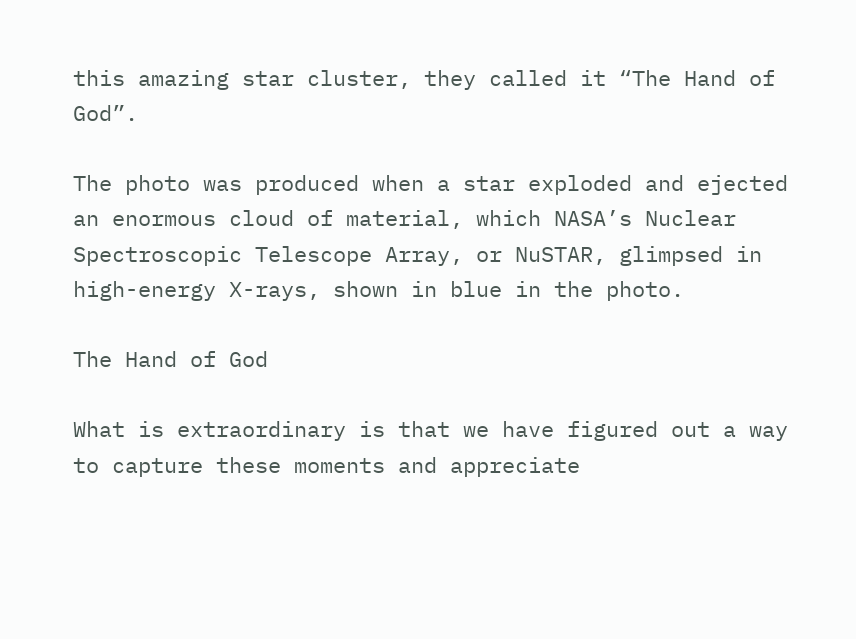this amazing star cluster, they called it “The Hand of God”.

The photo was produced when a star exploded and ejected an enormous cloud of material, which NASA’s Nuclear Spectroscopic Telescope Array, or NuSTAR, glimpsed in high-energy X-rays, shown in blue in the photo.

The Hand of God

What is extraordinary is that we have figured out a way to capture these moments and appreciate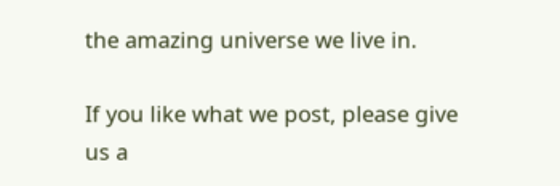the amazing universe we live in.

If you like what we post, please give us a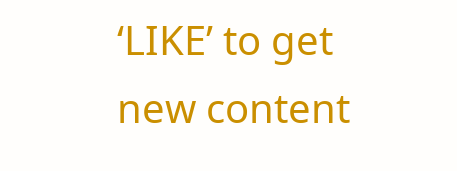‘LIKE’ to get new content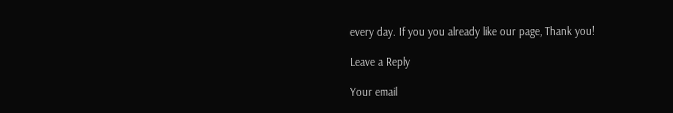every day. If you you already like our page, Thank you!

Leave a Reply

Your email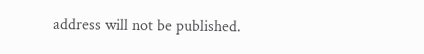address will not be published.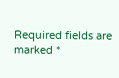Required fields are marked *